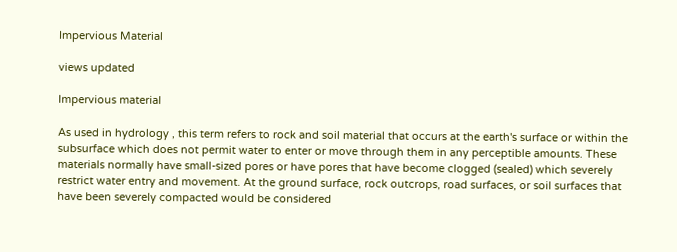Impervious Material

views updated

Impervious material

As used in hydrology , this term refers to rock and soil material that occurs at the earth's surface or within the subsurface which does not permit water to enter or move through them in any perceptible amounts. These materials normally have small-sized pores or have pores that have become clogged (sealed) which severely restrict water entry and movement. At the ground surface, rock outcrops, road surfaces, or soil surfaces that have been severely compacted would be considered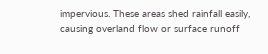impervious. These areas shed rainfall easily, causing overland flow or surface runoff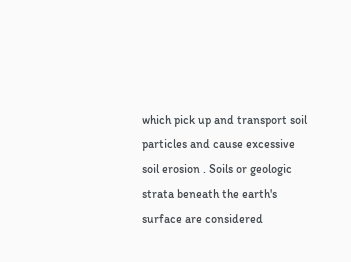which pick up and transport soil particles and cause excessive soil erosion . Soils or geologic strata beneath the earth's surface are considered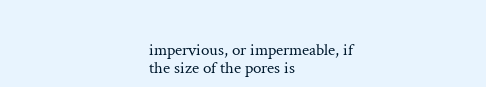impervious, or impermeable, if the size of the pores is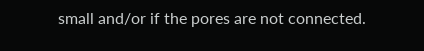small and/or if the pores are not connected.